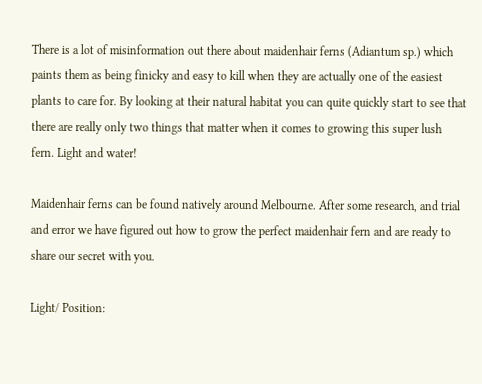There is a lot of misinformation out there about maidenhair ferns (Adiantum sp.) which paints them as being finicky and easy to kill when they are actually one of the easiest plants to care for. By looking at their natural habitat you can quite quickly start to see that there are really only two things that matter when it comes to growing this super lush fern. Light and water!

Maidenhair ferns can be found natively around Melbourne. After some research, and trial and error we have figured out how to grow the perfect maidenhair fern and are ready to share our secret with you.

Light/ Position: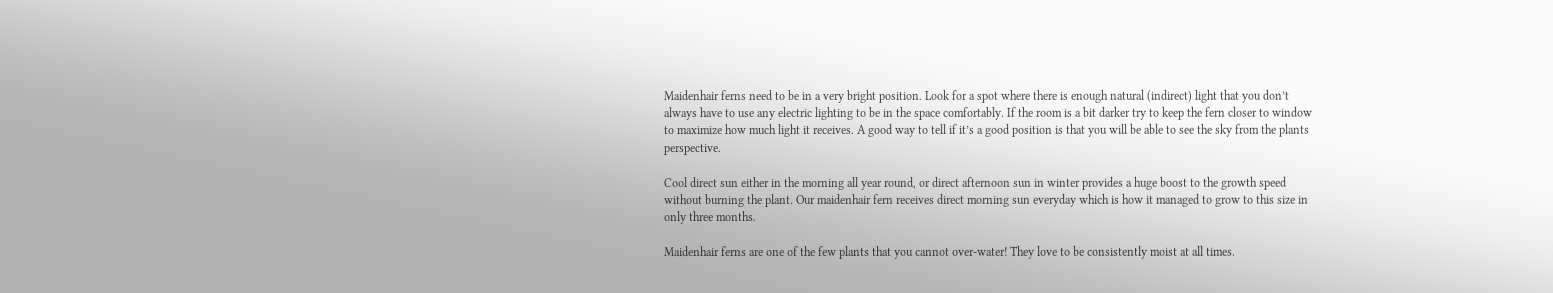Maidenhair ferns need to be in a very bright position. Look for a spot where there is enough natural (indirect) light that you don’t always have to use any electric lighting to be in the space comfortably. If the room is a bit darker try to keep the fern closer to window to maximize how much light it receives. A good way to tell if it’s a good position is that you will be able to see the sky from the plants perspective.

Cool direct sun either in the morning all year round, or direct afternoon sun in winter provides a huge boost to the growth speed without burning the plant. Our maidenhair fern receives direct morning sun everyday which is how it managed to grow to this size in only three months.

Maidenhair ferns are one of the few plants that you cannot over-water! They love to be consistently moist at all times.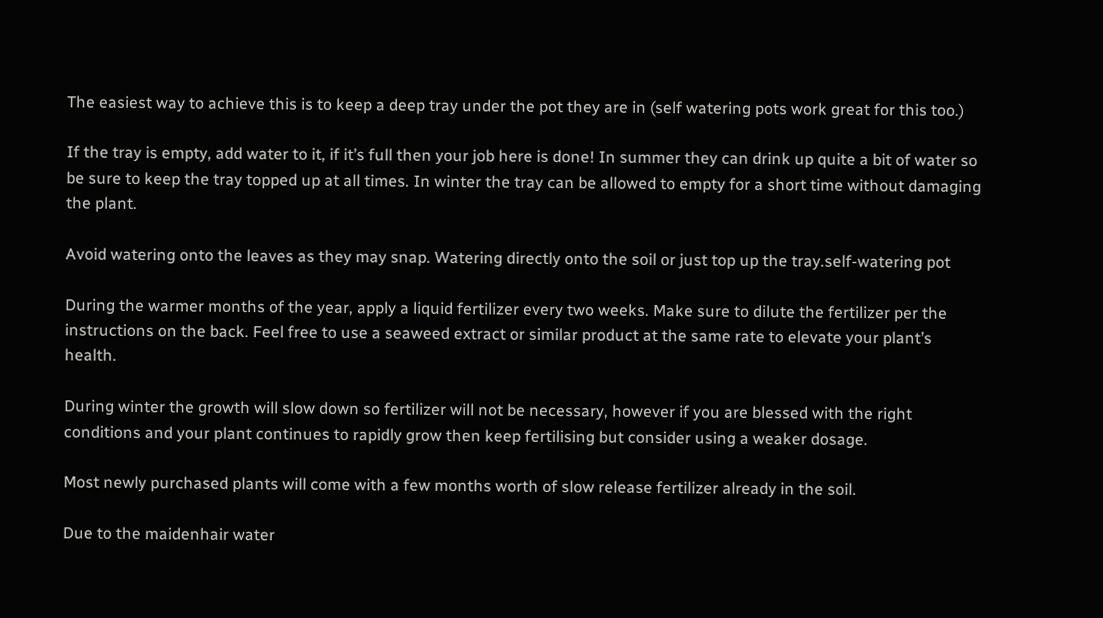The easiest way to achieve this is to keep a deep tray under the pot they are in (self watering pots work great for this too.)

If the tray is empty, add water to it, if it’s full then your job here is done! In summer they can drink up quite a bit of water so be sure to keep the tray topped up at all times. In winter the tray can be allowed to empty for a short time without damaging the plant.

Avoid watering onto the leaves as they may snap. Watering directly onto the soil or just top up the tray.self-watering pot

During the warmer months of the year, apply a liquid fertilizer every two weeks. Make sure to dilute the fertilizer per the instructions on the back. Feel free to use a seaweed extract or similar product at the same rate to elevate your plant’s health.

During winter the growth will slow down so fertilizer will not be necessary, however if you are blessed with the right conditions and your plant continues to rapidly grow then keep fertilising but consider using a weaker dosage.

Most newly purchased plants will come with a few months worth of slow release fertilizer already in the soil.

Due to the maidenhair water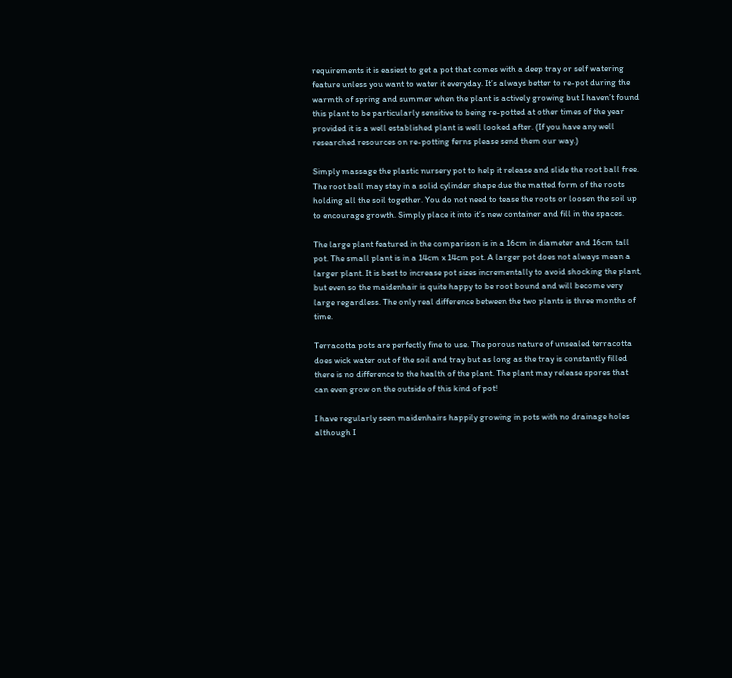requirements it is easiest to get a pot that comes with a deep tray or self watering feature unless you want to water it everyday. It’s always better to re-pot during the warmth of spring and summer when the plant is actively growing but I haven’t found this plant to be particularly sensitive to being re-potted at other times of the year provided it is a well established plant is well looked after. (If you have any well researched resources on re-potting ferns please send them our way.)

Simply massage the plastic nursery pot to help it release and slide the root ball free. The root ball may stay in a solid cylinder shape due the matted form of the roots holding all the soil together. You do not need to tease the roots or loosen the soil up to encourage growth. Simply place it into it’s new container and fill in the spaces.

The large plant featured in the comparison is in a 16cm in diameter and 16cm tall pot. The small plant is in a 14cm x 14cm pot. A larger pot does not always mean a larger plant. It is best to increase pot sizes incrementally to avoid shocking the plant, but even so the maidenhair is quite happy to be root bound and will become very large regardless. The only real difference between the two plants is three months of time.

Terracotta pots are perfectly fine to use. The porous nature of unsealed terracotta does wick water out of the soil and tray but as long as the tray is constantly filled there is no difference to the health of the plant. The plant may release spores that can even grow on the outside of this kind of pot!

I have regularly seen maidenhairs happily growing in pots with no drainage holes although I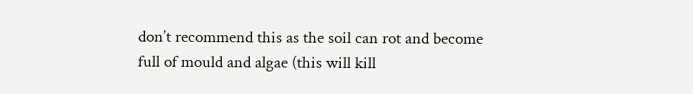don’t recommend this as the soil can rot and become full of mould and algae (this will kill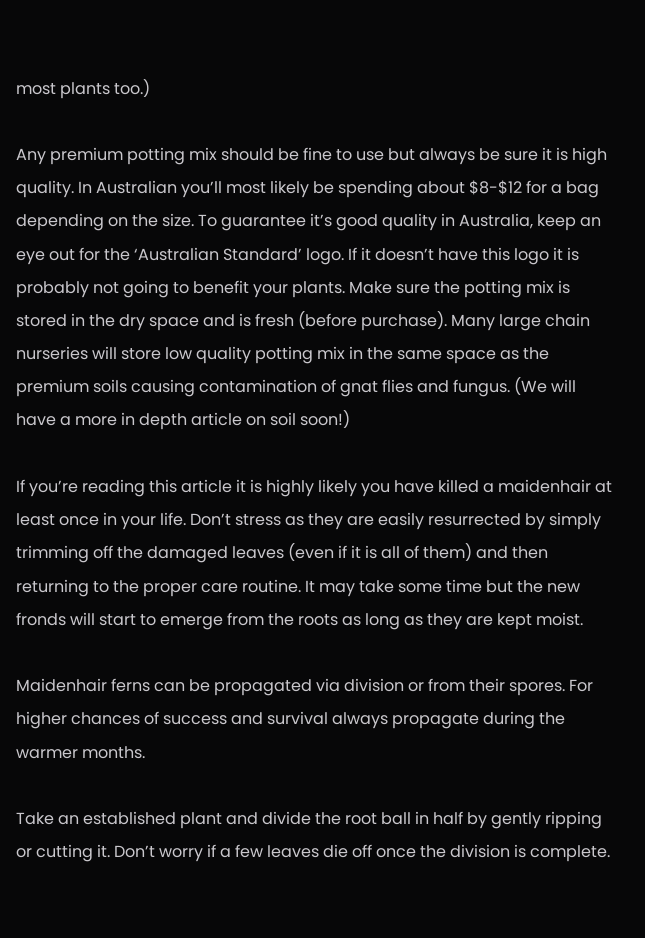most plants too.)

Any premium potting mix should be fine to use but always be sure it is high quality. In Australian you’ll most likely be spending about $8-$12 for a bag depending on the size. To guarantee it’s good quality in Australia, keep an eye out for the ‘Australian Standard’ logo. If it doesn’t have this logo it is probably not going to benefit your plants. Make sure the potting mix is stored in the dry space and is fresh (before purchase). Many large chain nurseries will store low quality potting mix in the same space as the premium soils causing contamination of gnat flies and fungus. (We will have a more in depth article on soil soon!)

If you’re reading this article it is highly likely you have killed a maidenhair at least once in your life. Don’t stress as they are easily resurrected by simply trimming off the damaged leaves (even if it is all of them) and then returning to the proper care routine. It may take some time but the new fronds will start to emerge from the roots as long as they are kept moist.

Maidenhair ferns can be propagated via division or from their spores. For higher chances of success and survival always propagate during the warmer months.

Take an established plant and divide the root ball in half by gently ripping or cutting it. Don’t worry if a few leaves die off once the division is complete.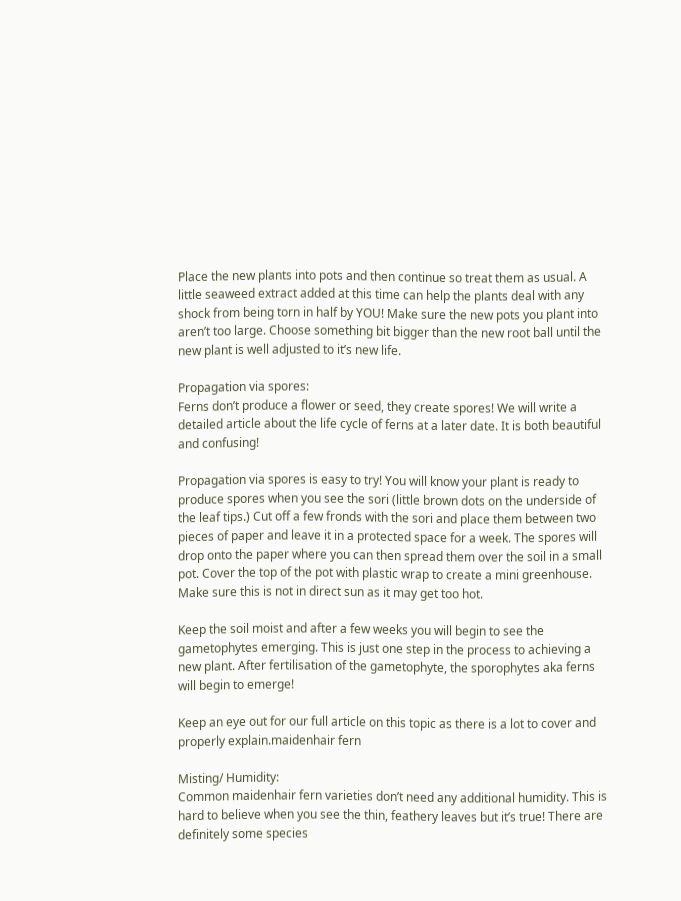Place the new plants into pots and then continue so treat them as usual. A little seaweed extract added at this time can help the plants deal with any shock from being torn in half by YOU! Make sure the new pots you plant into aren’t too large. Choose something bit bigger than the new root ball until the new plant is well adjusted to it’s new life.

Propagation via spores:
Ferns don’t produce a flower or seed, they create spores! We will write a detailed article about the life cycle of ferns at a later date. It is both beautiful and confusing!

Propagation via spores is easy to try! You will know your plant is ready to produce spores when you see the sori (little brown dots on the underside of the leaf tips.) Cut off a few fronds with the sori and place them between two pieces of paper and leave it in a protected space for a week. The spores will drop onto the paper where you can then spread them over the soil in a small pot. Cover the top of the pot with plastic wrap to create a mini greenhouse. Make sure this is not in direct sun as it may get too hot.

Keep the soil moist and after a few weeks you will begin to see the gametophytes emerging. This is just one step in the process to achieving a new plant. After fertilisation of the gametophyte, the sporophytes aka ferns will begin to emerge!

Keep an eye out for our full article on this topic as there is a lot to cover and properly explain.maidenhair fern

Misting/ Humidity:
Common maidenhair fern varieties don’t need any additional humidity. This is hard to believe when you see the thin, feathery leaves but it’s true! There are definitely some species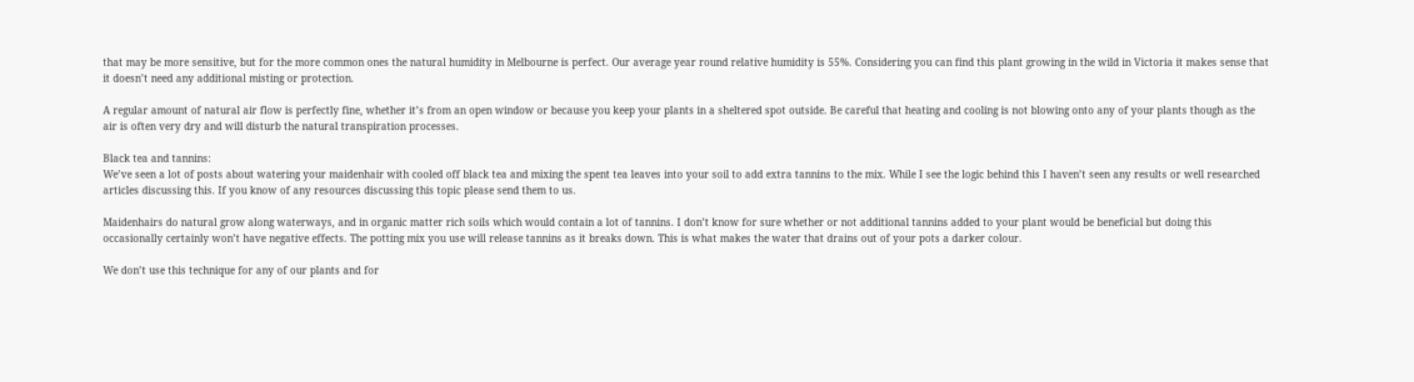that may be more sensitive, but for the more common ones the natural humidity in Melbourne is perfect. Our average year round relative humidity is 55%. Considering you can find this plant growing in the wild in Victoria it makes sense that it doesn’t need any additional misting or protection.

A regular amount of natural air flow is perfectly fine, whether it’s from an open window or because you keep your plants in a sheltered spot outside. Be careful that heating and cooling is not blowing onto any of your plants though as the air is often very dry and will disturb the natural transpiration processes.

Black tea and tannins:
We’ve seen a lot of posts about watering your maidenhair with cooled off black tea and mixing the spent tea leaves into your soil to add extra tannins to the mix. While I see the logic behind this I haven’t seen any results or well researched articles discussing this. If you know of any resources discussing this topic please send them to us.

Maidenhairs do natural grow along waterways, and in organic matter rich soils which would contain a lot of tannins. I don’t know for sure whether or not additional tannins added to your plant would be beneficial but doing this occasionally certainly won’t have negative effects. The potting mix you use will release tannins as it breaks down. This is what makes the water that drains out of your pots a darker colour.

We don’t use this technique for any of our plants and for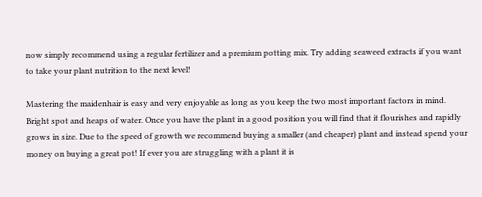now simply recommend using a regular fertilizer and a premium potting mix. Try adding seaweed extracts if you want to take your plant nutrition to the next level!

Mastering the maidenhair is easy and very enjoyable as long as you keep the two most important factors in mind. Bright spot and heaps of water. Once you have the plant in a good position you will find that it flourishes and rapidly grows in size. Due to the speed of growth we recommend buying a smaller (and cheaper) plant and instead spend your money on buying a great pot! If ever you are struggling with a plant it is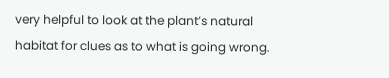very helpful to look at the plant’s natural habitat for clues as to what is going wrong.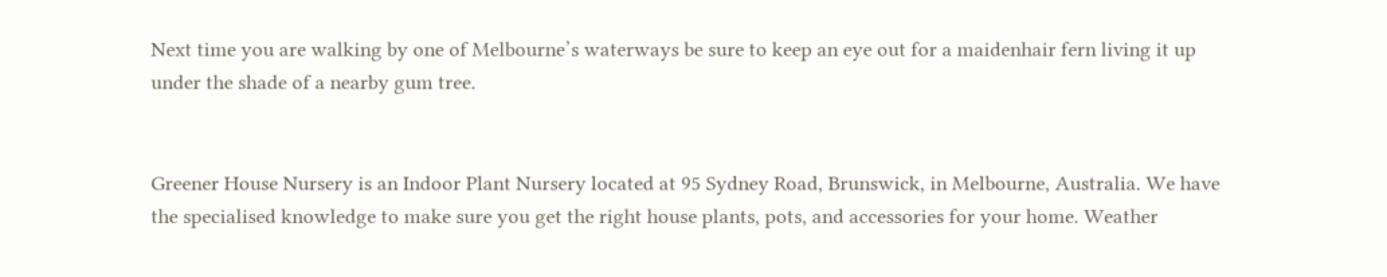Next time you are walking by one of Melbourne’s waterways be sure to keep an eye out for a maidenhair fern living it up under the shade of a nearby gum tree.


Greener House Nursery is an Indoor Plant Nursery located at 95 Sydney Road, Brunswick, in Melbourne, Australia. We have the specialised knowledge to make sure you get the right house plants, pots, and accessories for your home. Weather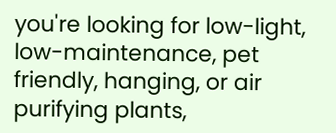you're looking for low-light, low-maintenance, pet friendly, hanging, or air purifying plants,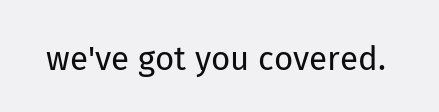we've got you covered.